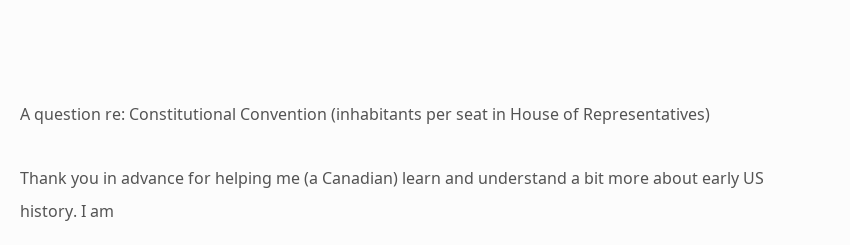A question re: Constitutional Convention (inhabitants per seat in House of Representatives)

Thank you in advance for helping me (a Canadian) learn and understand a bit more about early US history. I am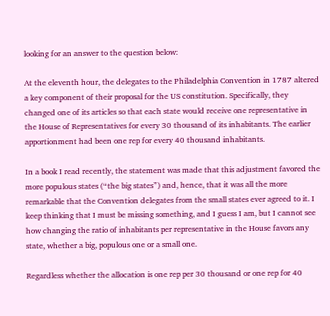looking for an answer to the question below:

At the eleventh hour, the delegates to the Philadelphia Convention in 1787 altered a key component of their proposal for the US constitution. Specifically, they changed one of its articles so that each state would receive one representative in the House of Representatives for every 30 thousand of its inhabitants. The earlier apportionment had been one rep for every 40 thousand inhabitants.

In a book I read recently, the statement was made that this adjustment favored the more populous states (“the big states”) and, hence, that it was all the more remarkable that the Convention delegates from the small states ever agreed to it. I keep thinking that I must be missing something, and I guess I am, but I cannot see how changing the ratio of inhabitants per representative in the House favors any state, whether a big, populous one or a small one.

Regardless whether the allocation is one rep per 30 thousand or one rep for 40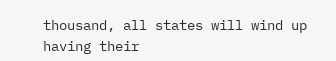thousand, all states will wind up having their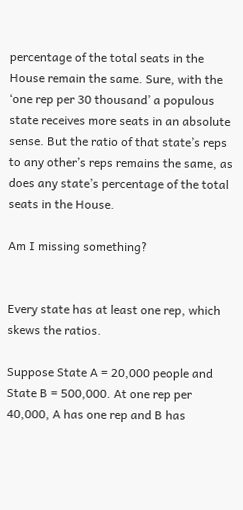percentage of the total seats in the House remain the same. Sure, with the ‘one rep per 30 thousand’ a populous state receives more seats in an absolute sense. But the ratio of that state’s reps to any other’s reps remains the same, as does any state’s percentage of the total seats in the House.

Am I missing something?


Every state has at least one rep, which skews the ratios.

Suppose State A = 20,000 people and State B = 500,000. At one rep per 40,000, A has one rep and B has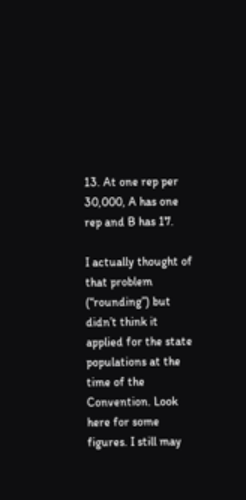13. At one rep per 30,000, A has one rep and B has 17.

I actually thought of that problem (“rounding”) but didn’t think it applied for the state populations at the time of the Convention. Look here for some figures. I still may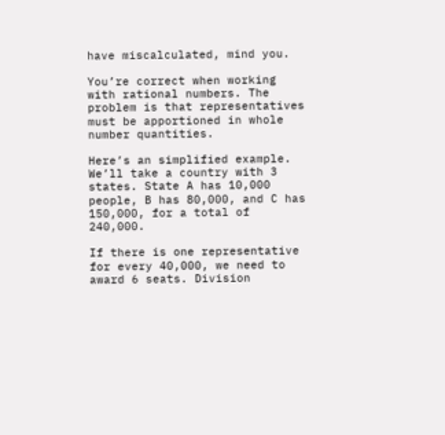have miscalculated, mind you.

You’re correct when working with rational numbers. The problem is that representatives must be apportioned in whole number quantities.

Here’s an simplified example. We’ll take a country with 3 states. State A has 10,000 people, B has 80,000, and C has 150,000, for a total of 240,000.

If there is one representative for every 40,000, we need to award 6 seats. Division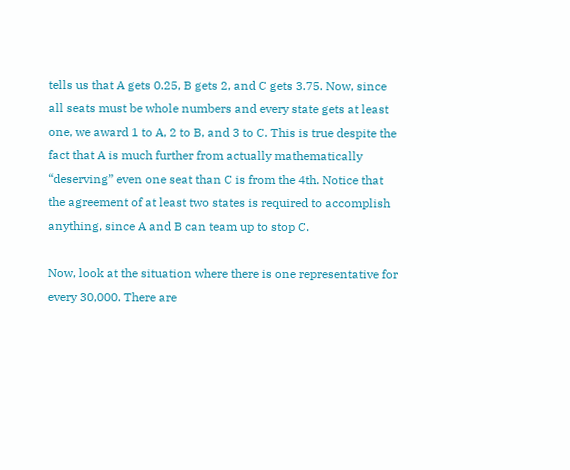tells us that A gets 0.25, B gets 2, and C gets 3.75. Now, since all seats must be whole numbers and every state gets at least one, we award 1 to A, 2 to B, and 3 to C. This is true despite the fact that A is much further from actually mathematically “deserving” even one seat than C is from the 4th. Notice that the agreement of at least two states is required to accomplish anything, since A and B can team up to stop C.

Now, look at the situation where there is one representative for every 30,000. There are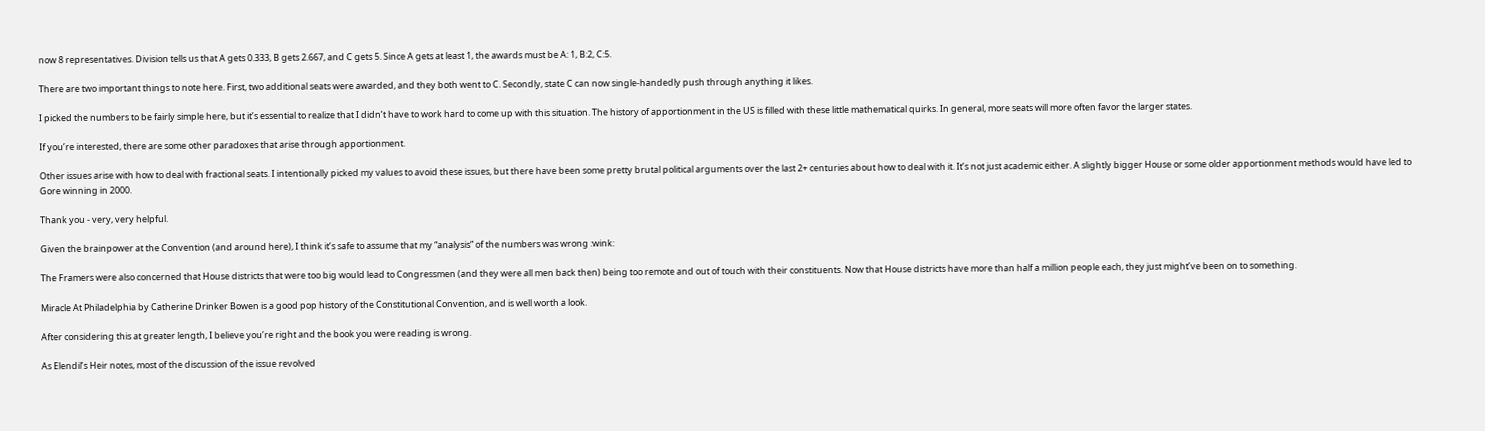now 8 representatives. Division tells us that A gets 0.333, B gets 2.667, and C gets 5. Since A gets at least 1, the awards must be A: 1, B:2, C:5.

There are two important things to note here. First, two additional seats were awarded, and they both went to C. Secondly, state C can now single-handedly push through anything it likes.

I picked the numbers to be fairly simple here, but it’s essential to realize that I didn’t have to work hard to come up with this situation. The history of apportionment in the US is filled with these little mathematical quirks. In general, more seats will more often favor the larger states.

If you’re interested, there are some other paradoxes that arise through apportionment.

Other issues arise with how to deal with fractional seats. I intentionally picked my values to avoid these issues, but there have been some pretty brutal political arguments over the last 2+ centuries about how to deal with it. It’s not just academic either. A slightly bigger House or some older apportionment methods would have led to Gore winning in 2000.

Thank you - very, very helpful.

Given the brainpower at the Convention (and around here), I think it’s safe to assume that my “analysis” of the numbers was wrong :wink:

The Framers were also concerned that House districts that were too big would lead to Congressmen (and they were all men back then) being too remote and out of touch with their constituents. Now that House districts have more than half a million people each, they just might’ve been on to something.

Miracle At Philadelphia by Catherine Drinker Bowen is a good pop history of the Constitutional Convention, and is well worth a look.

After considering this at greater length, I believe you’re right and the book you were reading is wrong.

As Elendil’s Heir notes, most of the discussion of the issue revolved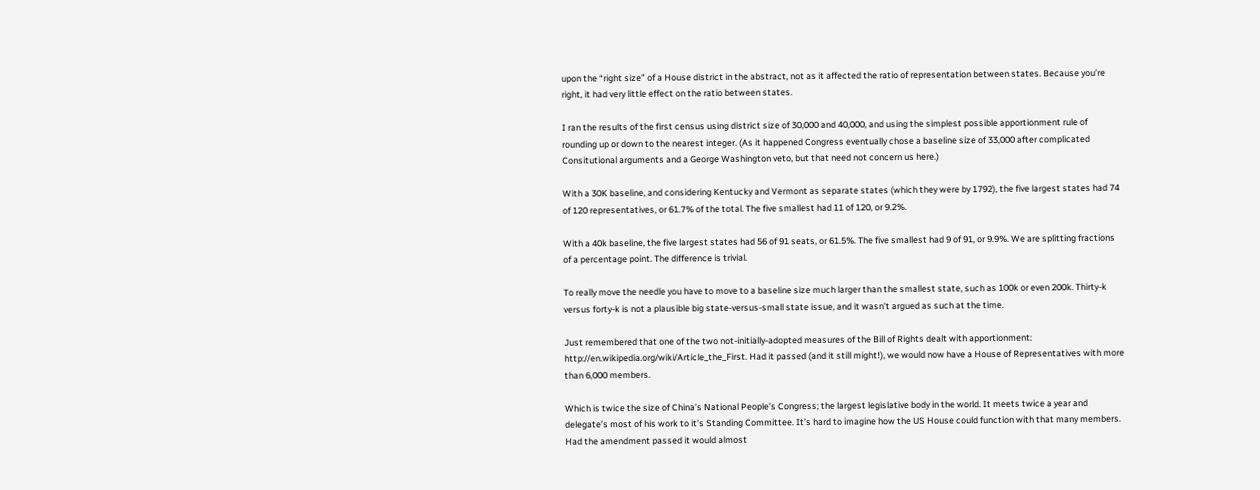upon the “right size” of a House district in the abstract, not as it affected the ratio of representation between states. Because you’re right, it had very little effect on the ratio between states.

I ran the results of the first census using district size of 30,000 and 40,000, and using the simplest possible apportionment rule of rounding up or down to the nearest integer. (As it happened Congress eventually chose a baseline size of 33,000 after complicated Consitutional arguments and a George Washington veto, but that need not concern us here.)

With a 30K baseline, and considering Kentucky and Vermont as separate states (which they were by 1792), the five largest states had 74 of 120 representatives, or 61.7% of the total. The five smallest had 11 of 120, or 9.2%.

With a 40k baseline, the five largest states had 56 of 91 seats, or 61.5%. The five smallest had 9 of 91, or 9.9%. We are splitting fractions of a percentage point. The difference is trivial.

To really move the needle you have to move to a baseline size much larger than the smallest state, such as 100k or even 200k. Thirty-k versus forty-k is not a plausible big state-versus-small state issue, and it wasn’t argued as such at the time.

Just remembered that one of the two not-initially-adopted measures of the Bill of Rights dealt with apportionment: http://en.wikipedia.org/wiki/Article_the_First. Had it passed (and it still might!), we would now have a House of Representatives with more than 6,000 members.

Which is twice the size of China’s National People’s Congress; the largest legislative body in the world. It meets twice a year and delegate’s most of his work to it’s Standing Committee. It’s hard to imagine how the US House could function with that many members. Had the amendment passed it would almost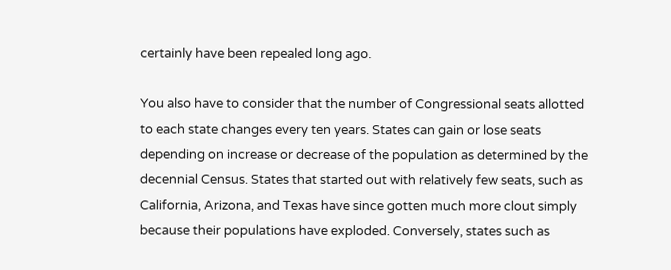certainly have been repealed long ago.

You also have to consider that the number of Congressional seats allotted to each state changes every ten years. States can gain or lose seats depending on increase or decrease of the population as determined by the decennial Census. States that started out with relatively few seats, such as California, Arizona, and Texas have since gotten much more clout simply because their populations have exploded. Conversely, states such as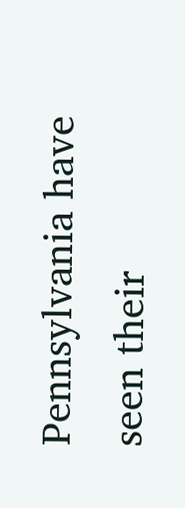Pennsylvania have seen their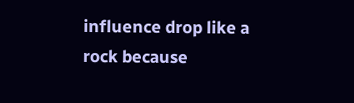influence drop like a rock because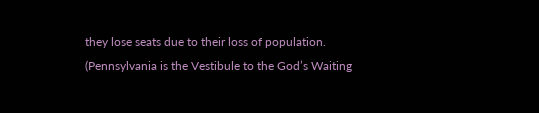they lose seats due to their loss of population. (Pennsylvania is the Vestibule to the God’s Waiting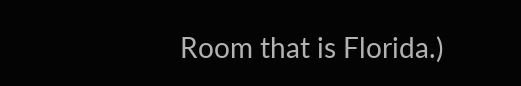Room that is Florida.)